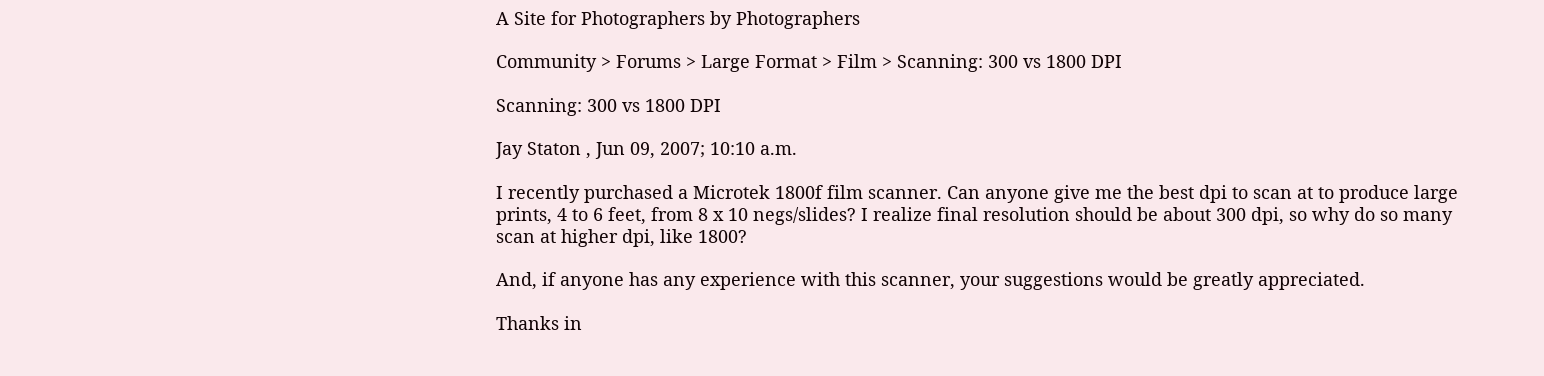A Site for Photographers by Photographers

Community > Forums > Large Format > Film > Scanning: 300 vs 1800 DPI

Scanning: 300 vs 1800 DPI

Jay Staton , Jun 09, 2007; 10:10 a.m.

I recently purchased a Microtek 1800f film scanner. Can anyone give me the best dpi to scan at to produce large prints, 4 to 6 feet, from 8 x 10 negs/slides? I realize final resolution should be about 300 dpi, so why do so many scan at higher dpi, like 1800?

And, if anyone has any experience with this scanner, your suggestions would be greatly appreciated.

Thanks in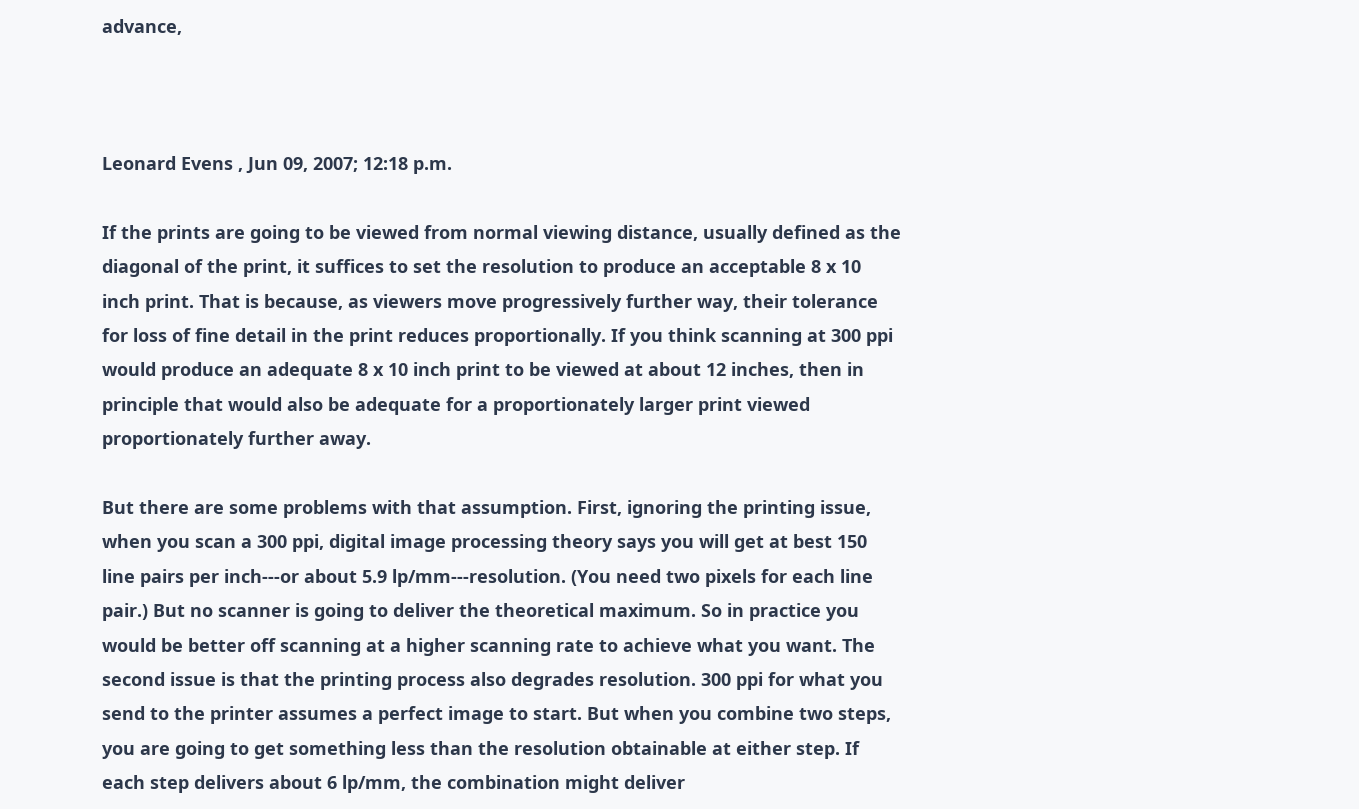advance,



Leonard Evens , Jun 09, 2007; 12:18 p.m.

If the prints are going to be viewed from normal viewing distance, usually defined as the diagonal of the print, it suffices to set the resolution to produce an acceptable 8 x 10 inch print. That is because, as viewers move progressively further way, their tolerance for loss of fine detail in the print reduces proportionally. If you think scanning at 300 ppi would produce an adequate 8 x 10 inch print to be viewed at about 12 inches, then in principle that would also be adequate for a proportionately larger print viewed proportionately further away.

But there are some problems with that assumption. First, ignoring the printing issue, when you scan a 300 ppi, digital image processing theory says you will get at best 150 line pairs per inch---or about 5.9 lp/mm---resolution. (You need two pixels for each line pair.) But no scanner is going to deliver the theoretical maximum. So in practice you would be better off scanning at a higher scanning rate to achieve what you want. The second issue is that the printing process also degrades resolution. 300 ppi for what you send to the printer assumes a perfect image to start. But when you combine two steps, you are going to get something less than the resolution obtainable at either step. If each step delivers about 6 lp/mm, the combination might deliver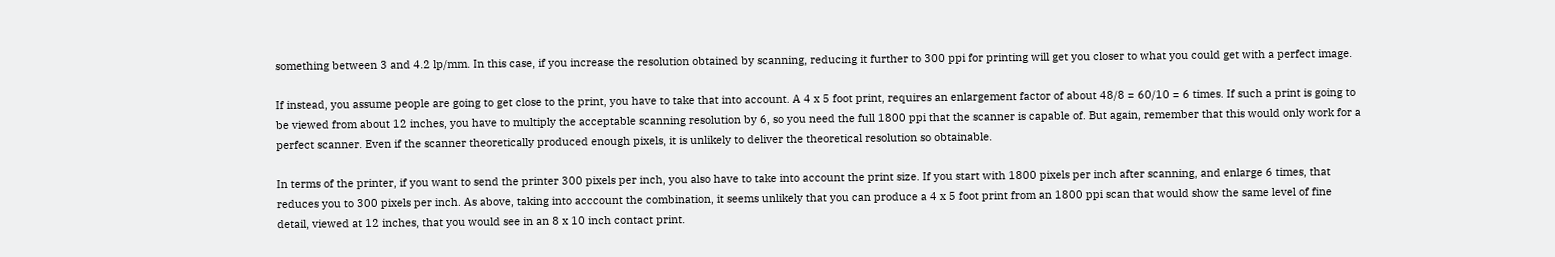something between 3 and 4.2 lp/mm. In this case, if you increase the resolution obtained by scanning, reducing it further to 300 ppi for printing will get you closer to what you could get with a perfect image.

If instead, you assume people are going to get close to the print, you have to take that into account. A 4 x 5 foot print, requires an enlargement factor of about 48/8 = 60/10 = 6 times. If such a print is going to be viewed from about 12 inches, you have to multiply the acceptable scanning resolution by 6, so you need the full 1800 ppi that the scanner is capable of. But again, remember that this would only work for a perfect scanner. Even if the scanner theoretically produced enough pixels, it is unlikely to deliver the theoretical resolution so obtainable.

In terms of the printer, if you want to send the printer 300 pixels per inch, you also have to take into account the print size. If you start with 1800 pixels per inch after scanning, and enlarge 6 times, that reduces you to 300 pixels per inch. As above, taking into acccount the combination, it seems unlikely that you can produce a 4 x 5 foot print from an 1800 ppi scan that would show the same level of fine detail, viewed at 12 inches, that you would see in an 8 x 10 inch contact print.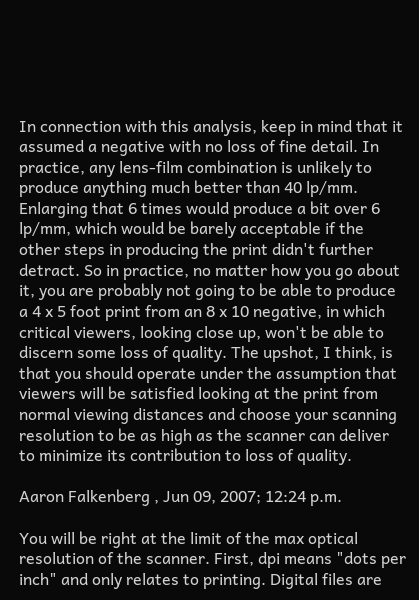In connection with this analysis, keep in mind that it assumed a negative with no loss of fine detail. In practice, any lens-film combination is unlikely to produce anything much better than 40 lp/mm. Enlarging that 6 times would produce a bit over 6 lp/mm, which would be barely acceptable if the other steps in producing the print didn't further detract. So in practice, no matter how you go about it, you are probably not going to be able to produce a 4 x 5 foot print from an 8 x 10 negative, in which critical viewers, looking close up, won't be able to discern some loss of quality. The upshot, I think, is that you should operate under the assumption that viewers will be satisfied looking at the print from normal viewing distances and choose your scanning resolution to be as high as the scanner can deliver to minimize its contribution to loss of quality.

Aaron Falkenberg , Jun 09, 2007; 12:24 p.m.

You will be right at the limit of the max optical resolution of the scanner. First, dpi means "dots per inch" and only relates to printing. Digital files are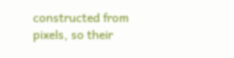constructed from pixels, so their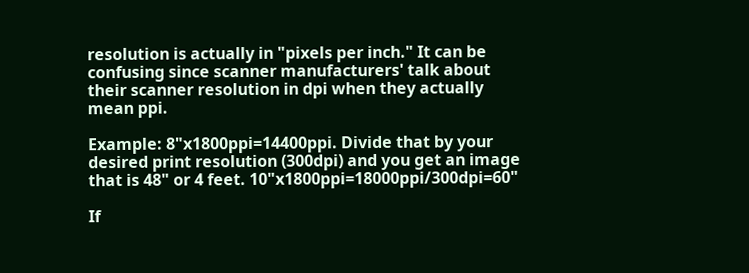resolution is actually in "pixels per inch." It can be confusing since scanner manufacturers' talk about their scanner resolution in dpi when they actually mean ppi.

Example: 8"x1800ppi=14400ppi. Divide that by your desired print resolution (300dpi) and you get an image that is 48" or 4 feet. 10"x1800ppi=18000ppi/300dpi=60"

If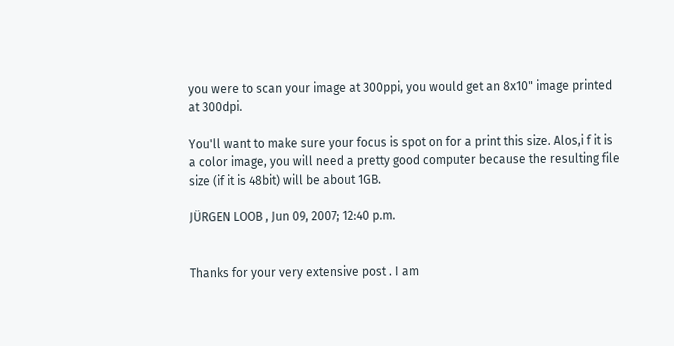you were to scan your image at 300ppi, you would get an 8x10" image printed at 300dpi.

You'll want to make sure your focus is spot on for a print this size. Alos,i f it is a color image, you will need a pretty good computer because the resulting file size (if it is 48bit) will be about 1GB.

JÜRGEN LOOB , Jun 09, 2007; 12:40 p.m.


Thanks for your very extensive post . I am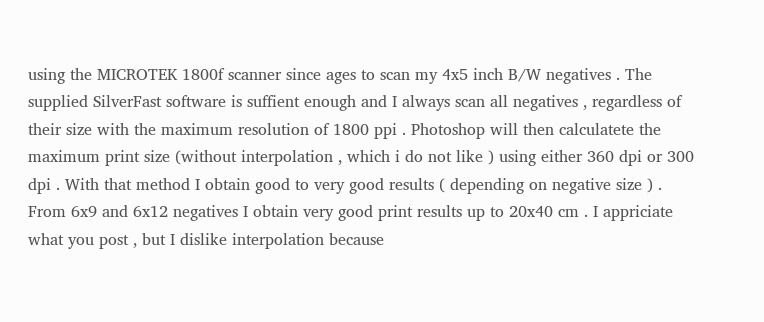using the MICROTEK 1800f scanner since ages to scan my 4x5 inch B/W negatives . The supplied SilverFast software is suffient enough and I always scan all negatives , regardless of their size with the maximum resolution of 1800 ppi . Photoshop will then calculatete the maximum print size (without interpolation , which i do not like ) using either 360 dpi or 300 dpi . With that method I obtain good to very good results ( depending on negative size ) . From 6x9 and 6x12 negatives I obtain very good print results up to 20x40 cm . I appriciate what you post , but I dislike interpolation because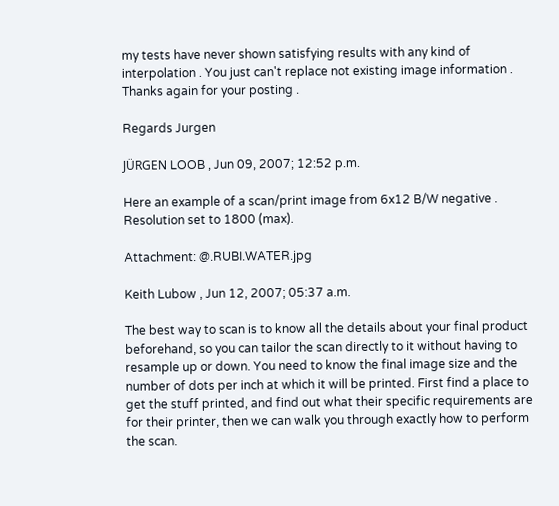my tests have never shown satisfying results with any kind of interpolation . You just can't replace not existing image information . Thanks again for your posting .

Regards Jurgen

JÜRGEN LOOB , Jun 09, 2007; 12:52 p.m.

Here an example of a scan/print image from 6x12 B/W negative . Resolution set to 1800 (max).

Attachment: @.RUBI.WATER.jpg

Keith Lubow , Jun 12, 2007; 05:37 a.m.

The best way to scan is to know all the details about your final product beforehand, so you can tailor the scan directly to it without having to resample up or down. You need to know the final image size and the number of dots per inch at which it will be printed. First find a place to get the stuff printed, and find out what their specific requirements are for their printer, then we can walk you through exactly how to perform the scan.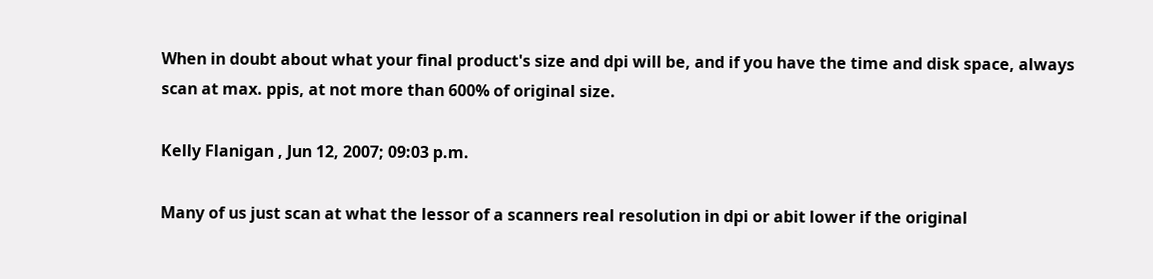When in doubt about what your final product's size and dpi will be, and if you have the time and disk space, always scan at max. ppis, at not more than 600% of original size.

Kelly Flanigan , Jun 12, 2007; 09:03 p.m.

Many of us just scan at what the lessor of a scanners real resolution in dpi or abit lower if the original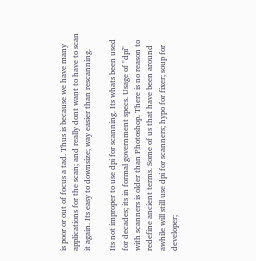is poor or out of focus a tad. Thus is because we have many applications for the scan; and really dont want to have to scan it again. Its easy to downsize; way easier than rescanning.

Its not improper to use dpi for scanning. Its whats been used for decades; its in formal government specs. Usage of "dpi" with scanners is older than Photoshop. There is no reason to redefine ancient terms. Some of us that have been around awhile will still use dpi for scanners; hypo for fixer; soup for developer;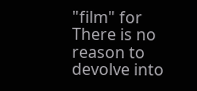"film" for There is no reason to devolve into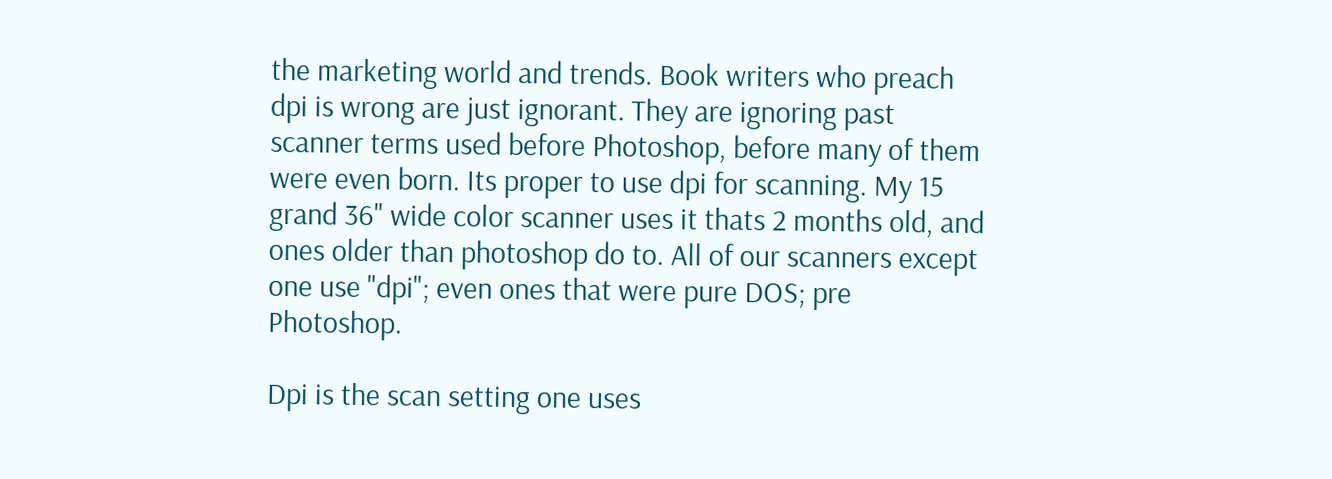the marketing world and trends. Book writers who preach dpi is wrong are just ignorant. They are ignoring past scanner terms used before Photoshop, before many of them were even born. Its proper to use dpi for scanning. My 15 grand 36" wide color scanner uses it thats 2 months old, and ones older than photoshop do to. All of our scanners except one use "dpi"; even ones that were pure DOS; pre Photoshop.

Dpi is the scan setting one uses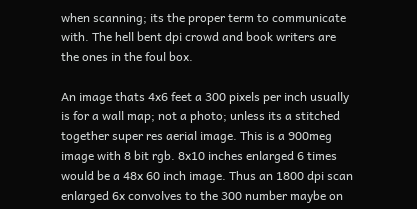when scanning; its the proper term to communicate with. The hell bent dpi crowd and book writers are the ones in the foul box.

An image thats 4x6 feet a 300 pixels per inch usually is for a wall map; not a photo; unless its a stitched together super res aerial image. This is a 900meg image with 8 bit rgb. 8x10 inches enlarged 6 times would be a 48x 60 inch image. Thus an 1800 dpi scan enlarged 6x convolves to the 300 number maybe on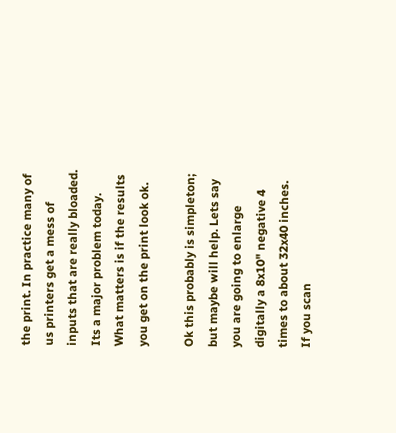the print. In practice many of us printers get a mess of inputs that are really bloaded. Its a major problem today. What matters is if the results you get on the print look ok.

Ok this probably is simpleton; but maybe will help. Lets say you are going to enlarge digitally a 8x10" negative 4 times to about 32x40 inches. If you scan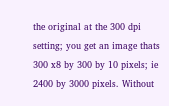the original at the 300 dpi setting; you get an image thats 300 x8 by 300 by 10 pixels; ie 2400 by 3000 pixels. Without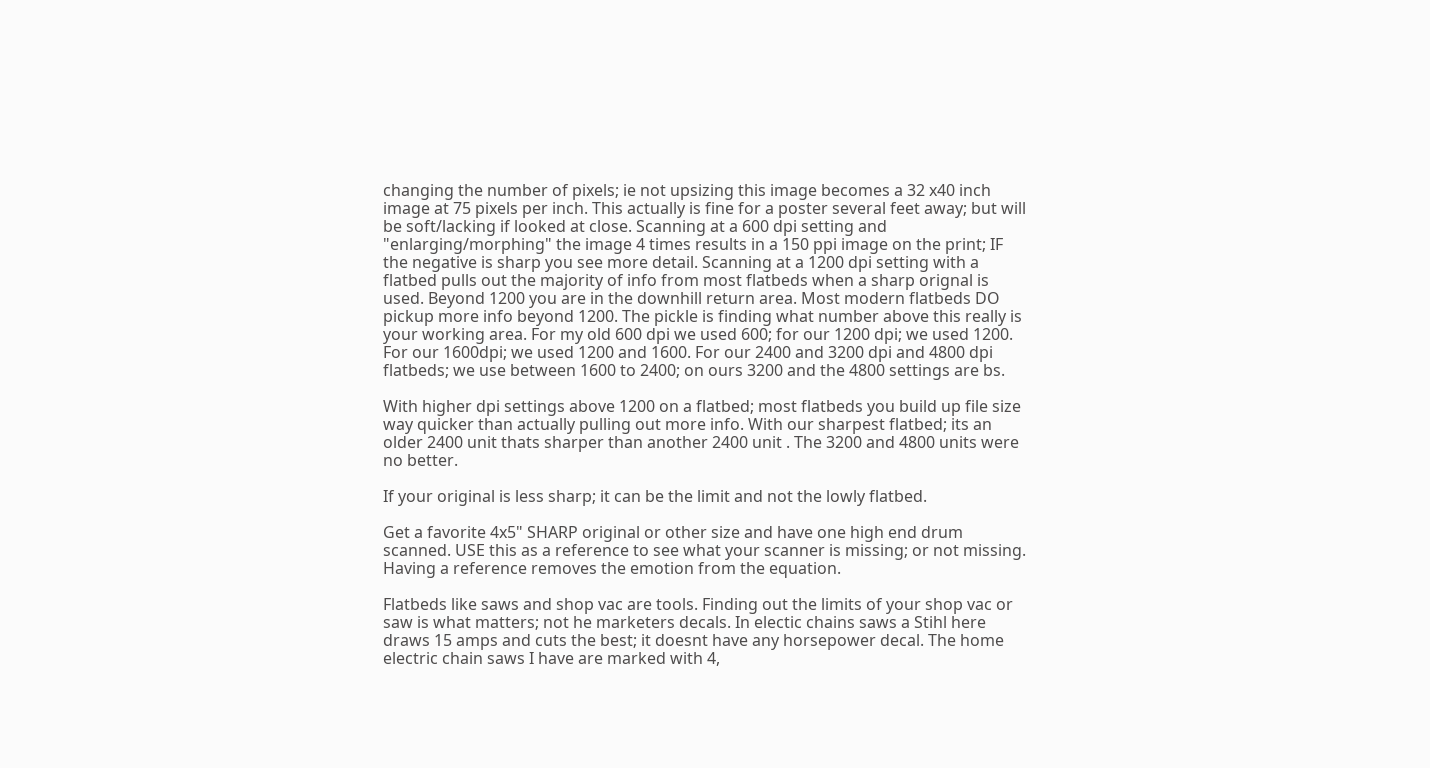changing the number of pixels; ie not upsizing this image becomes a 32 x40 inch image at 75 pixels per inch. This actually is fine for a poster several feet away; but will be soft/lacking if looked at close. Scanning at a 600 dpi setting and "enlarging/morphing" the image 4 times results in a 150 ppi image on the print; IF the negative is sharp you see more detail. Scanning at a 1200 dpi setting with a flatbed pulls out the majority of info from most flatbeds when a sharp orignal is used. Beyond 1200 you are in the downhill return area. Most modern flatbeds DO pickup more info beyond 1200. The pickle is finding what number above this really is your working area. For my old 600 dpi we used 600; for our 1200 dpi; we used 1200. For our 1600dpi; we used 1200 and 1600. For our 2400 and 3200 dpi and 4800 dpi flatbeds; we use between 1600 to 2400; on ours 3200 and the 4800 settings are bs.

With higher dpi settings above 1200 on a flatbed; most flatbeds you build up file size way quicker than actually pulling out more info. With our sharpest flatbed; its an older 2400 unit thats sharper than another 2400 unit . The 3200 and 4800 units were no better.

If your original is less sharp; it can be the limit and not the lowly flatbed.

Get a favorite 4x5" SHARP original or other size and have one high end drum scanned. USE this as a reference to see what your scanner is missing; or not missing. Having a reference removes the emotion from the equation.

Flatbeds like saws and shop vac are tools. Finding out the limits of your shop vac or saw is what matters; not he marketers decals. In electic chains saws a Stihl here draws 15 amps and cuts the best; it doesnt have any horsepower decal. The home electric chain saws I have are marked with 4,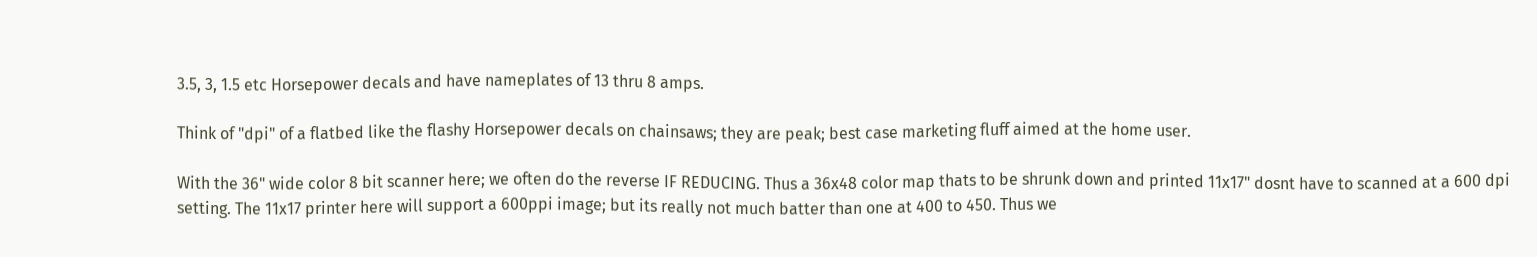3.5, 3, 1.5 etc Horsepower decals and have nameplates of 13 thru 8 amps.

Think of "dpi" of a flatbed like the flashy Horsepower decals on chainsaws; they are peak; best case marketing fluff aimed at the home user.

With the 36" wide color 8 bit scanner here; we often do the reverse IF REDUCING. Thus a 36x48 color map thats to be shrunk down and printed 11x17" dosnt have to scanned at a 600 dpi setting. The 11x17 printer here will support a 600ppi image; but its really not much batter than one at 400 to 450. Thus we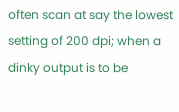often scan at say the lowest setting of 200 dpi; when a dinky output is to be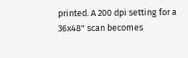printed. A 200 dpi setting for a 36x48" scan becomes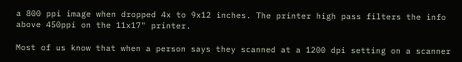a 800 ppi image when dropped 4x to 9x12 inches. The printer high pass filters the info above 450ppi on the 11x17" printer.

Most of us know that when a person says they scanned at a 1200 dpi setting on a scanner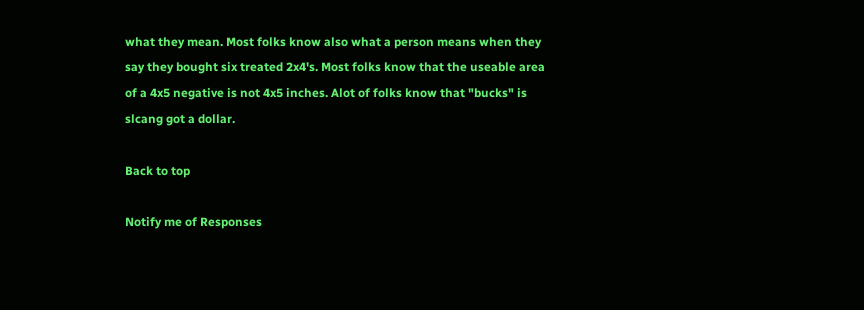what they mean. Most folks know also what a person means when they say they bought six treated 2x4's. Most folks know that the useable area of a 4x5 negative is not 4x5 inches. Alot of folks know that "bucks" is slcang got a dollar.

Back to top

Notify me of Responses